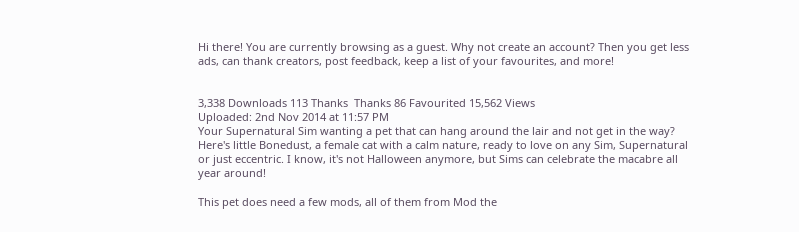Hi there! You are currently browsing as a guest. Why not create an account? Then you get less ads, can thank creators, post feedback, keep a list of your favourites, and more!


3,338 Downloads 113 Thanks  Thanks 86 Favourited 15,562 Views
Uploaded: 2nd Nov 2014 at 11:57 PM
Your Supernatural Sim wanting a pet that can hang around the lair and not get in the way? Here's little Bonedust, a female cat with a calm nature, ready to love on any Sim, Supernatural or just eccentric. I know, it's not Halloween anymore, but Sims can celebrate the macabre all year around!

This pet does need a few mods, all of them from Mod the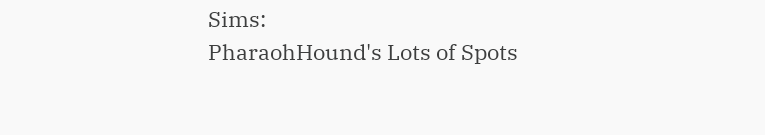Sims:
PharaohHound's Lots of Spots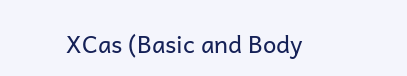XCas (Basic and Body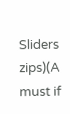Sliders zips)(A must if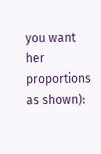you want her proportions as shown):